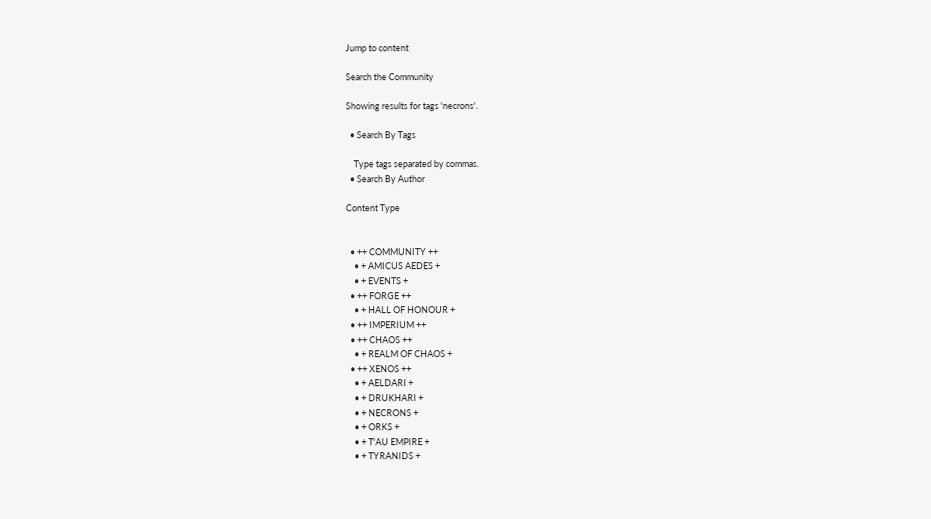Jump to content

Search the Community

Showing results for tags 'necrons'.

  • Search By Tags

    Type tags separated by commas.
  • Search By Author

Content Type


  • ++ COMMUNITY ++
    • + AMICUS AEDES +
    • + EVENTS +
  • ++ FORGE ++
    • + HALL OF HONOUR +
  • ++ IMPERIUM ++
  • ++ CHAOS ++
    • + REALM OF CHAOS +
  • ++ XENOS ++
    • + AELDARI +
    • + DRUKHARI +
    • + NECRONS +
    • + ORKS +
    • + T'AU EMPIRE +
    • + TYRANIDS +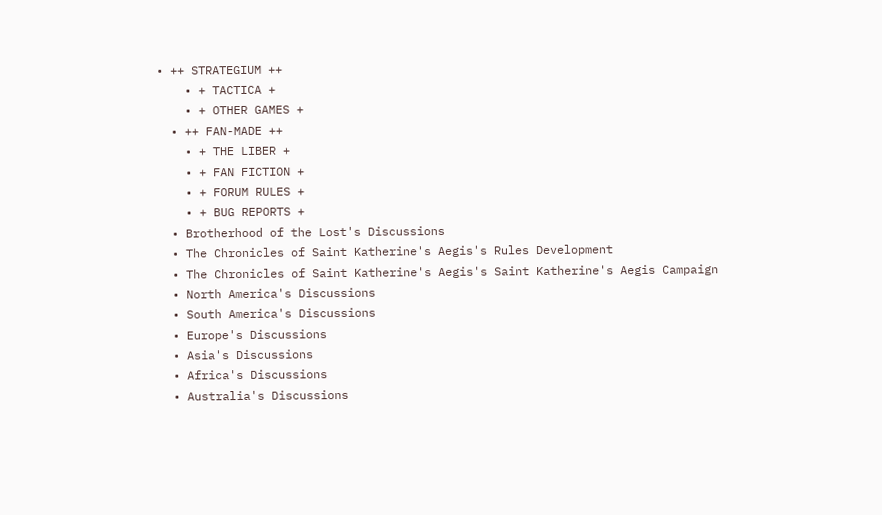• ++ STRATEGIUM ++
    • + TACTICA +
    • + OTHER GAMES +
  • ++ FAN-MADE ++
    • + THE LIBER +
    • + FAN FICTION +
    • + FORUM RULES +
    • + BUG REPORTS +
  • Brotherhood of the Lost's Discussions
  • The Chronicles of Saint Katherine's Aegis's Rules Development
  • The Chronicles of Saint Katherine's Aegis's Saint Katherine's Aegis Campaign
  • North America's Discussions
  • South America's Discussions
  • Europe's Discussions
  • Asia's Discussions
  • Africa's Discussions
  • Australia's Discussions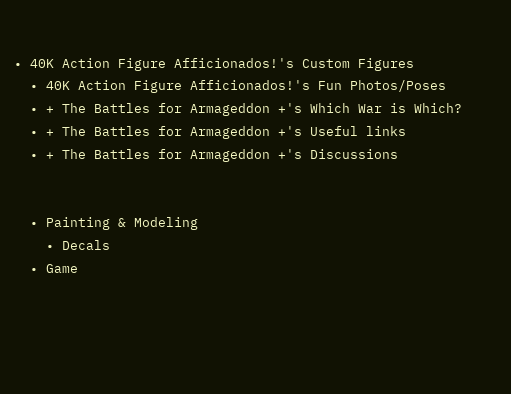• 40K Action Figure Afficionados!'s Custom Figures
  • 40K Action Figure Afficionados!'s Fun Photos/Poses
  • + The Battles for Armageddon +'s Which War is Which?
  • + The Battles for Armageddon +'s Useful links
  • + The Battles for Armageddon +'s Discussions


  • Painting & Modeling
    • Decals
  • Game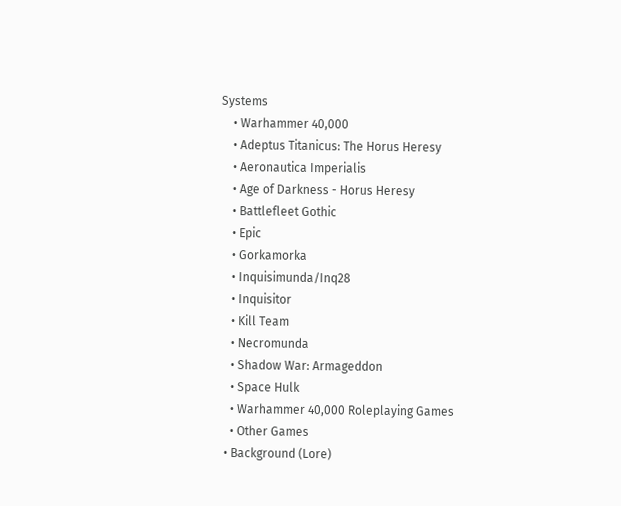Systems
    • Warhammer 40,000
    • Adeptus Titanicus: The Horus Heresy
    • Aeronautica Imperialis
    • Age of Darkness - Horus Heresy
    • Battlefleet Gothic
    • Epic
    • Gorkamorka
    • Inquisimunda/Inq28
    • Inquisitor
    • Kill Team
    • Necromunda
    • Shadow War: Armageddon
    • Space Hulk
    • Warhammer 40,000 Roleplaying Games
    • Other Games
  • Background (Lore)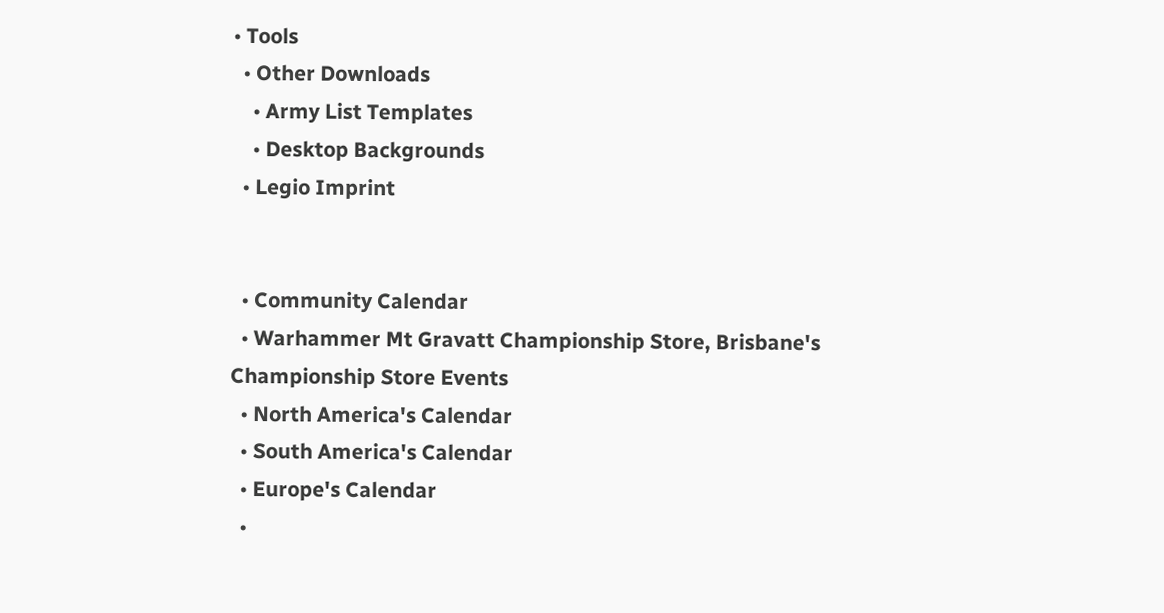• Tools
  • Other Downloads
    • Army List Templates
    • Desktop Backgrounds
  • Legio Imprint


  • Community Calendar
  • Warhammer Mt Gravatt Championship Store, Brisbane's Championship Store Events
  • North America's Calendar
  • South America's Calendar
  • Europe's Calendar
  •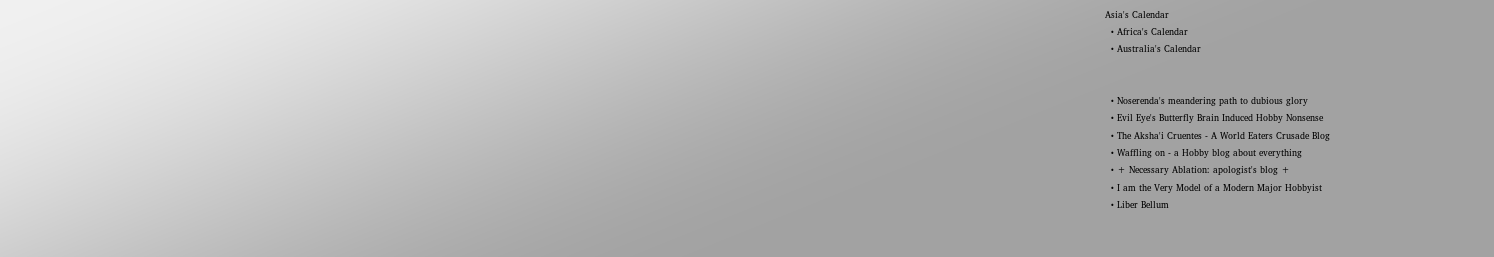Asia's Calendar
  • Africa's Calendar
  • Australia's Calendar


  • Noserenda's meandering path to dubious glory
  • Evil Eye's Butterfly Brain Induced Hobby Nonsense
  • The Aksha'i Cruentes - A World Eaters Crusade Blog
  • Waffling on - a Hobby blog about everything
  • + Necessary Ablation: apologist's blog +
  • I am the Very Model of a Modern Major Hobbyist
  • Liber Bellum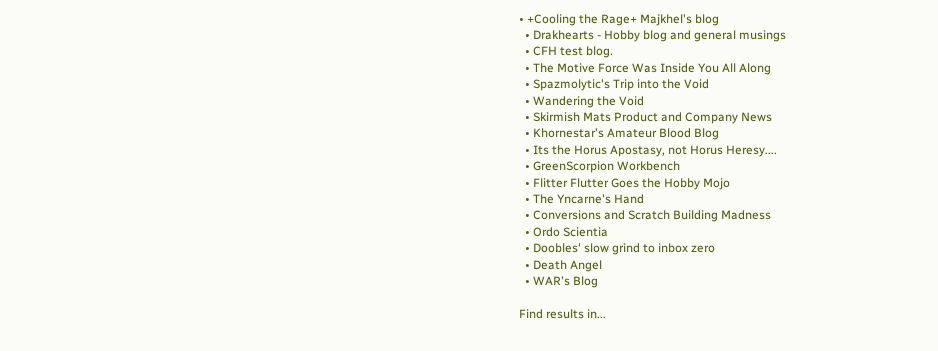• +Cooling the Rage+ Majkhel's blog
  • Drakhearts - Hobby blog and general musings
  • CFH test blog.
  • The Motive Force Was Inside You All Along
  • Spazmolytic's Trip into the Void
  • Wandering the Void
  • Skirmish Mats Product and Company News
  • Khornestar's Amateur Blood Blog
  • Its the Horus Apostasy, not Horus Heresy....
  • GreenScorpion Workbench
  • Flitter Flutter Goes the Hobby Mojo
  • The Yncarne's Hand
  • Conversions and Scratch Building Madness
  • Ordo Scientia
  • Doobles' slow grind to inbox zero
  • Death Angel
  • WAR's Blog

Find results in...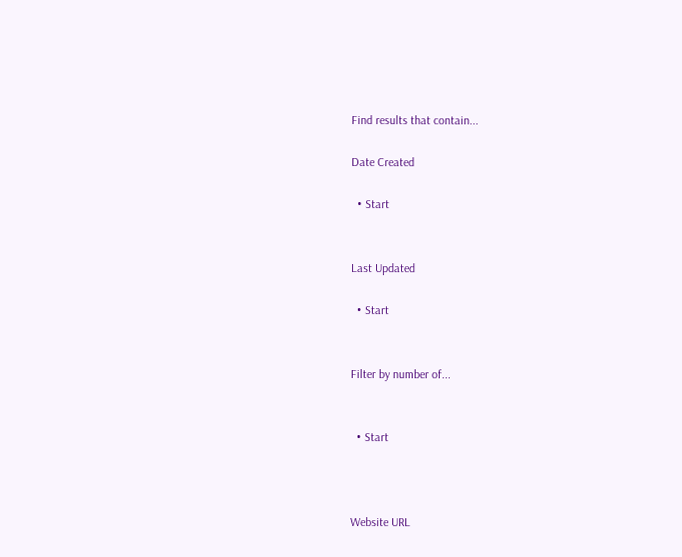Find results that contain...

Date Created

  • Start


Last Updated

  • Start


Filter by number of...


  • Start



Website URL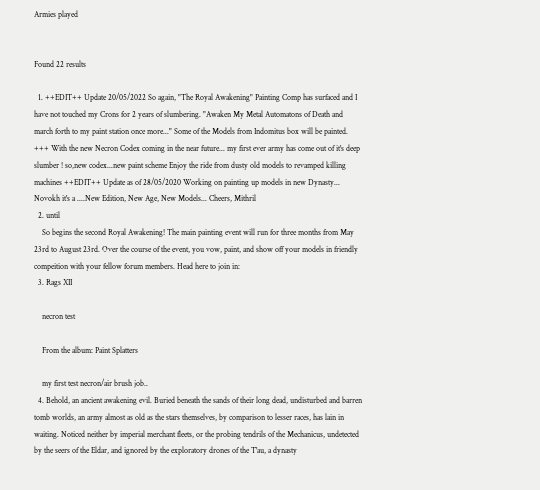Armies played


Found 22 results

  1. ++EDIT++ Update 20/05/2022 So again, "The Royal Awakening" Painting Comp has surfaced and I have not touched my Crons for 2 years of slumbering. "Awaken My Metal Automatons of Death and march forth to my paint station once more..." Some of the Models from Indomitus box will be painted. +++ With the new Necron Codex coming in the near future... my first ever army has come out of it's deep slumber ! so,new codex...new paint scheme Enjoy the ride from dusty old models to revamped killing machines ++EDIT++ Update as of 28/05/2020 Working on painting up models in new Dynasty... Novokh it's a ....New Edition, New Age, New Models... Cheers, Mithril
  2. until
    So begins the second Royal Awakening! The main painting event will run for three months from May 23rd to August 23rd. Over the course of the event, you vow, paint, and show off your models in friendly compeition with your fellow forum members. Head here to join in:
  3. Rags XII

    necron test

    From the album: Paint Splatters

    my first test necron/air brush job..
  4. Behold, an ancient awakening evil. Buried beneath the sands of their long dead, undisturbed and barren tomb worlds, an army almost as old as the stars themselves, by comparison to lesser races, has lain in waiting. Noticed neither by imperial merchant fleets, or the probing tendrils of the Mechanicus, undetected by the seers of the Eldar, and ignored by the exploratory drones of the T'au, a dynasty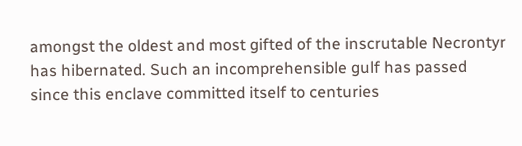amongst the oldest and most gifted of the inscrutable Necrontyr has hibernated. Such an incomprehensible gulf has passed since this enclave committed itself to centuries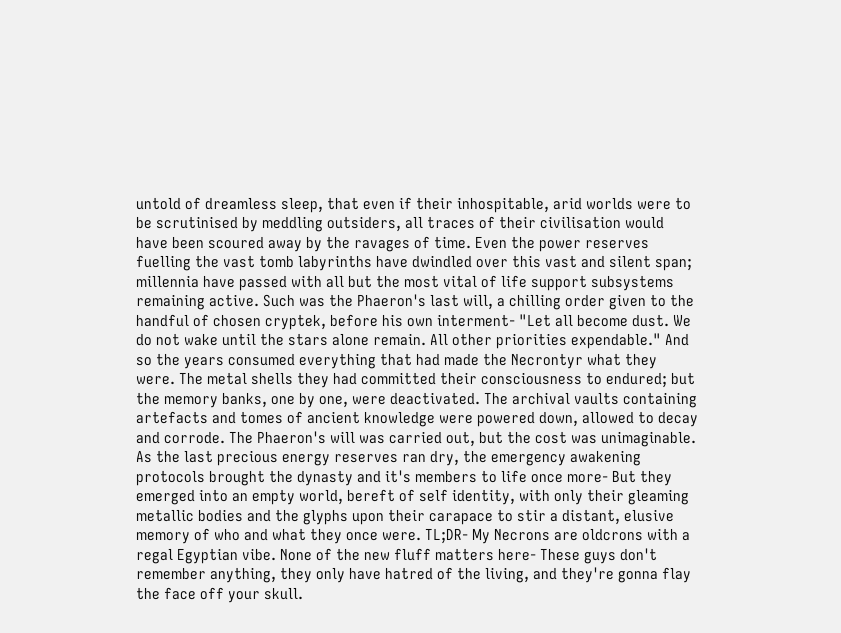untold of dreamless sleep, that even if their inhospitable, arid worlds were to be scrutinised by meddling outsiders, all traces of their civilisation would have been scoured away by the ravages of time. Even the power reserves fuelling the vast tomb labyrinths have dwindled over this vast and silent span; millennia have passed with all but the most vital of life support subsystems remaining active. Such was the Phaeron's last will, a chilling order given to the handful of chosen cryptek, before his own interment- "Let all become dust. We do not wake until the stars alone remain. All other priorities expendable." And so the years consumed everything that had made the Necrontyr what they were. The metal shells they had committed their consciousness to endured; but the memory banks, one by one, were deactivated. The archival vaults containing artefacts and tomes of ancient knowledge were powered down, allowed to decay and corrode. The Phaeron's will was carried out, but the cost was unimaginable. As the last precious energy reserves ran dry, the emergency awakening protocols brought the dynasty and it's members to life once more- But they emerged into an empty world, bereft of self identity, with only their gleaming metallic bodies and the glyphs upon their carapace to stir a distant, elusive memory of who and what they once were. TL;DR- My Necrons are oldcrons with a regal Egyptian vibe. None of the new fluff matters here- These guys don't remember anything, they only have hatred of the living, and they're gonna flay the face off your skull.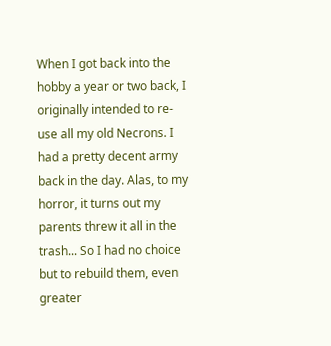When I got back into the hobby a year or two back, I originally intended to re-use all my old Necrons. I had a pretty decent army back in the day. Alas, to my horror, it turns out my parents threw it all in the trash... So I had no choice but to rebuild them, even greater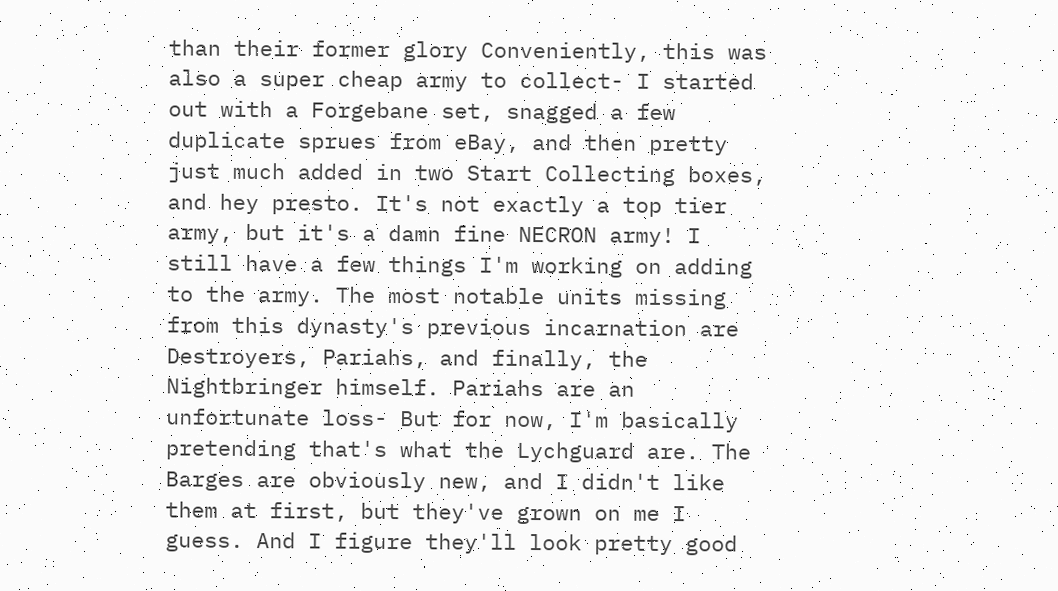than their former glory Conveniently, this was also a super cheap army to collect- I started out with a Forgebane set, snagged a few duplicate sprues from eBay, and then pretty just much added in two Start Collecting boxes, and hey presto. It's not exactly a top tier army, but it's a damn fine NECRON army! I still have a few things I'm working on adding to the army. The most notable units missing from this dynasty's previous incarnation are Destroyers, Pariahs, and finally, the Nightbringer himself. Pariahs are an unfortunate loss- But for now, I'm basically pretending that's what the Lychguard are. The Barges are obviously new, and I didn't like them at first, but they've grown on me I guess. And I figure they'll look pretty good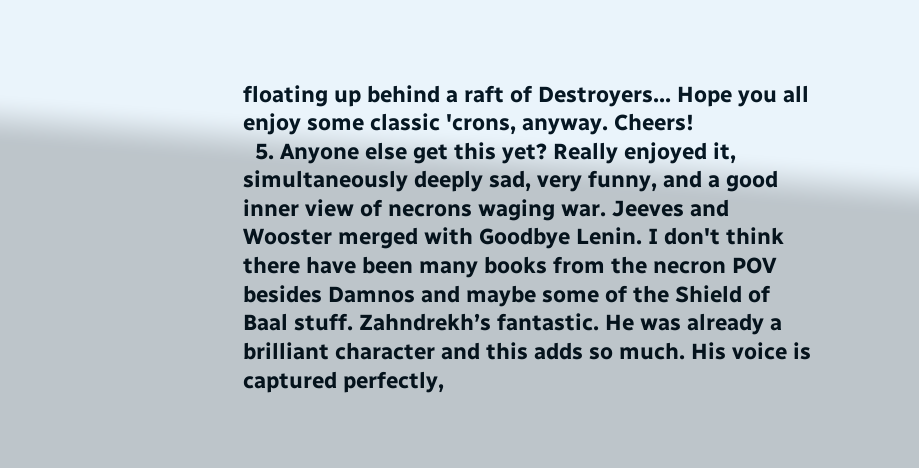floating up behind a raft of Destroyers... Hope you all enjoy some classic 'crons, anyway. Cheers!
  5. Anyone else get this yet? Really enjoyed it, simultaneously deeply sad, very funny, and a good inner view of necrons waging war. Jeeves and Wooster merged with Goodbye Lenin. I don't think there have been many books from the necron POV besides Damnos and maybe some of the Shield of Baal stuff. Zahndrekh’s fantastic. He was already a brilliant character and this adds so much. His voice is captured perfectly,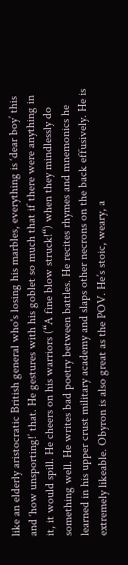like an elderly aristocratic British general who's losing his marbles, everything is ‘dear boy’ this and ‘how unsporting!’ that. He gestures with his goblet so much that if there were anything in it, it would spill. He cheers on his warriors (“A fine blow struck!“) when they mindlessly do something well. He writes bad poetry between battles. He recites rhymes and mnemonics he learned in his upper crust military academy and slaps other necrons on the back effusively. He is extremely likeable. Obyron is also great as the POV. He’s stoic, weary, a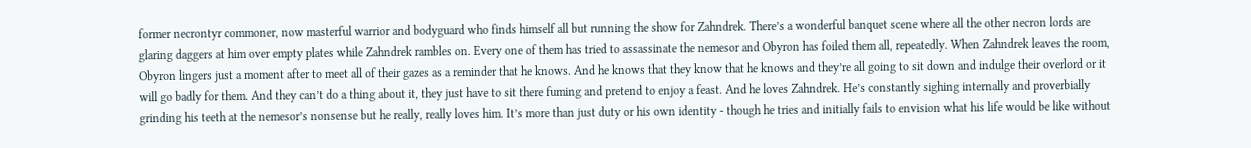former necrontyr commoner, now masterful warrior and bodyguard who finds himself all but running the show for Zahndrek. There’s a wonderful banquet scene where all the other necron lords are glaring daggers at him over empty plates while Zahndrek rambles on. Every one of them has tried to assassinate the nemesor and Obyron has foiled them all, repeatedly. When Zahndrek leaves the room, Obyron lingers just a moment after to meet all of their gazes as a reminder that he knows. And he knows that they know that he knows and they’re all going to sit down and indulge their overlord or it will go badly for them. And they can’t do a thing about it, they just have to sit there fuming and pretend to enjoy a feast. And he loves Zahndrek. He’s constantly sighing internally and proverbially grinding his teeth at the nemesor’s nonsense but he really, really loves him. It’s more than just duty or his own identity - though he tries and initially fails to envision what his life would be like without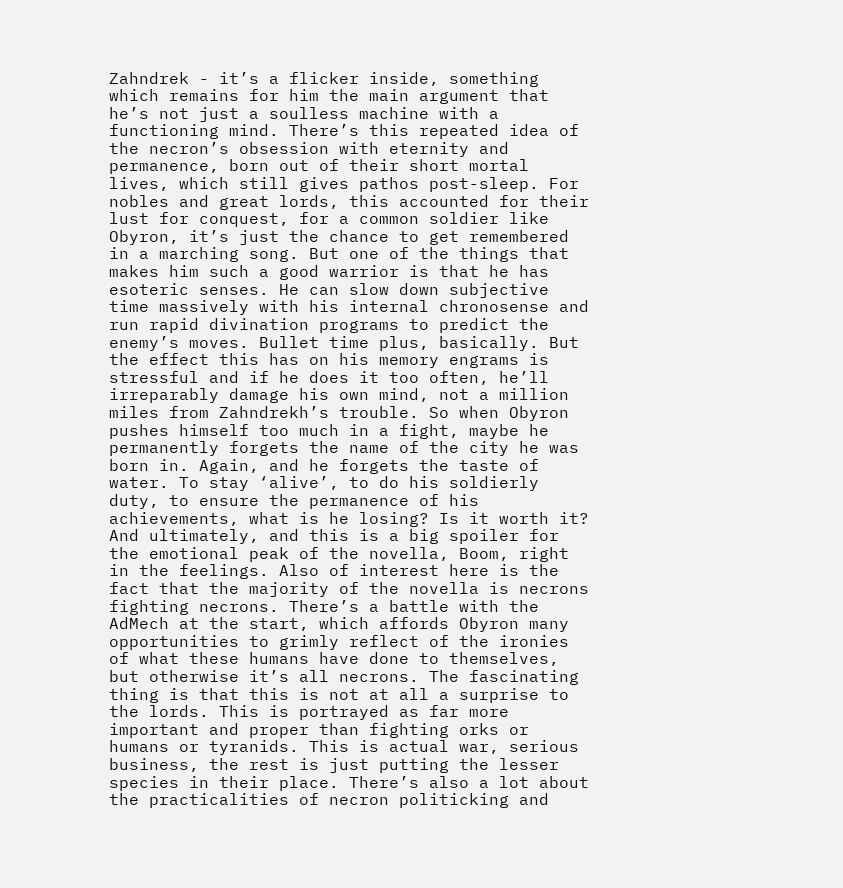Zahndrek - it’s a flicker inside, something which remains for him the main argument that he’s not just a soulless machine with a functioning mind. There’s this repeated idea of the necron’s obsession with eternity and permanence, born out of their short mortal lives, which still gives pathos post-sleep. For nobles and great lords, this accounted for their lust for conquest, for a common soldier like Obyron, it’s just the chance to get remembered in a marching song. But one of the things that makes him such a good warrior is that he has esoteric senses. He can slow down subjective time massively with his internal chronosense and run rapid divination programs to predict the enemy’s moves. Bullet time plus, basically. But the effect this has on his memory engrams is stressful and if he does it too often, he’ll irreparably damage his own mind, not a million miles from Zahndrekh’s trouble. So when Obyron pushes himself too much in a fight, maybe he permanently forgets the name of the city he was born in. Again, and he forgets the taste of water. To stay ‘alive’, to do his soldierly duty, to ensure the permanence of his achievements, what is he losing? Is it worth it? And ultimately, and this is a big spoiler for the emotional peak of the novella, Boom, right in the feelings. Also of interest here is the fact that the majority of the novella is necrons fighting necrons. There’s a battle with the AdMech at the start, which affords Obyron many opportunities to grimly reflect of the ironies of what these humans have done to themselves, but otherwise it’s all necrons. The fascinating thing is that this is not at all a surprise to the lords. This is portrayed as far more important and proper than fighting orks or humans or tyranids. This is actual war, serious business, the rest is just putting the lesser species in their place. There’s also a lot about the practicalities of necron politicking and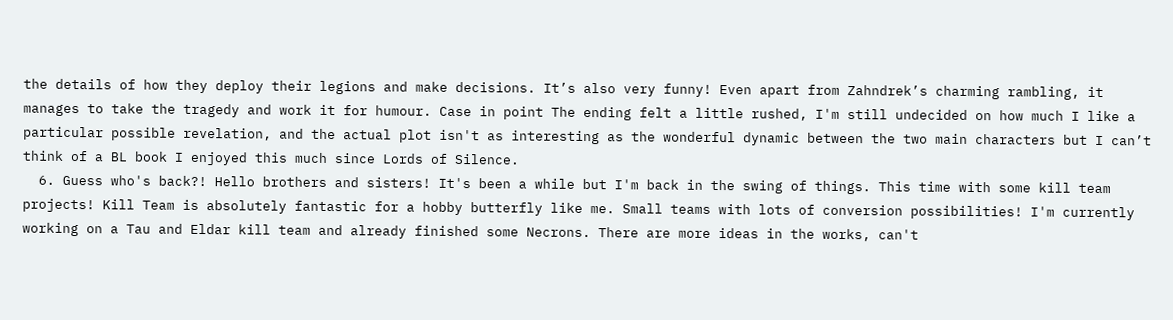the details of how they deploy their legions and make decisions. It’s also very funny! Even apart from Zahndrek’s charming rambling, it manages to take the tragedy and work it for humour. Case in point The ending felt a little rushed, I'm still undecided on how much I like a particular possible revelation, and the actual plot isn't as interesting as the wonderful dynamic between the two main characters but I can’t think of a BL book I enjoyed this much since Lords of Silence.
  6. Guess who's back?! Hello brothers and sisters! It's been a while but I'm back in the swing of things. This time with some kill team projects! Kill Team is absolutely fantastic for a hobby butterfly like me. Small teams with lots of conversion possibilities! I'm currently working on a Tau and Eldar kill team and already finished some Necrons. There are more ideas in the works, can't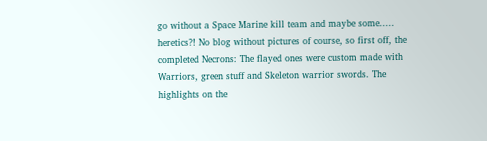go without a Space Marine kill team and maybe some..... heretics?! No blog without pictures of course, so first off, the completed Necrons: The flayed ones were custom made with Warriors, green stuff and Skeleton warrior swords. The highlights on the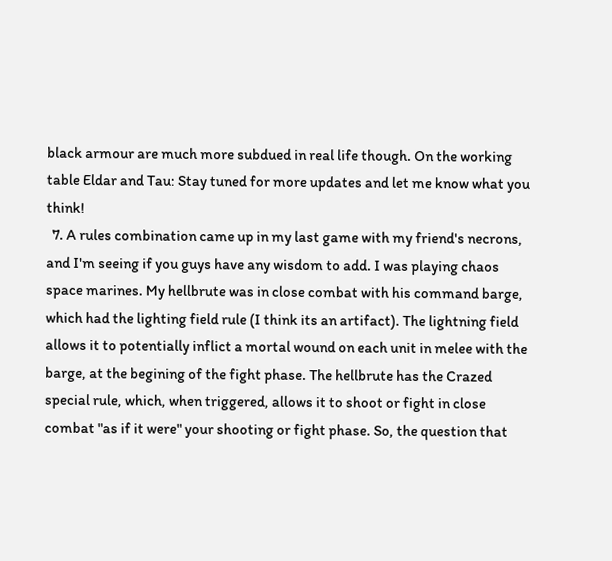black armour are much more subdued in real life though. On the working table Eldar and Tau: Stay tuned for more updates and let me know what you think!
  7. A rules combination came up in my last game with my friend's necrons, and I'm seeing if you guys have any wisdom to add. I was playing chaos space marines. My hellbrute was in close combat with his command barge, which had the lighting field rule (I think its an artifact). The lightning field allows it to potentially inflict a mortal wound on each unit in melee with the barge, at the begining of the fight phase. The hellbrute has the Crazed special rule, which, when triggered, allows it to shoot or fight in close combat "as if it were" your shooting or fight phase. So, the question that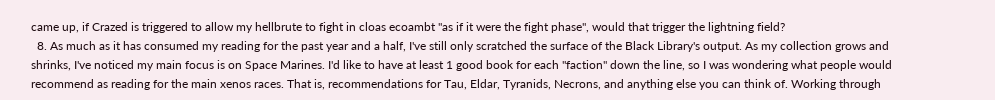came up, if Crazed is triggered to allow my hellbrute to fight in cloas ecoambt "as if it were the fight phase", would that trigger the lightning field?
  8. As much as it has consumed my reading for the past year and a half, I've still only scratched the surface of the Black Library's output. As my collection grows and shrinks, I've noticed my main focus is on Space Marines. I'd like to have at least 1 good book for each "faction" down the line, so I was wondering what people would recommend as reading for the main xenos races. That is, recommendations for Tau, Eldar, Tyranids, Necrons, and anything else you can think of. Working through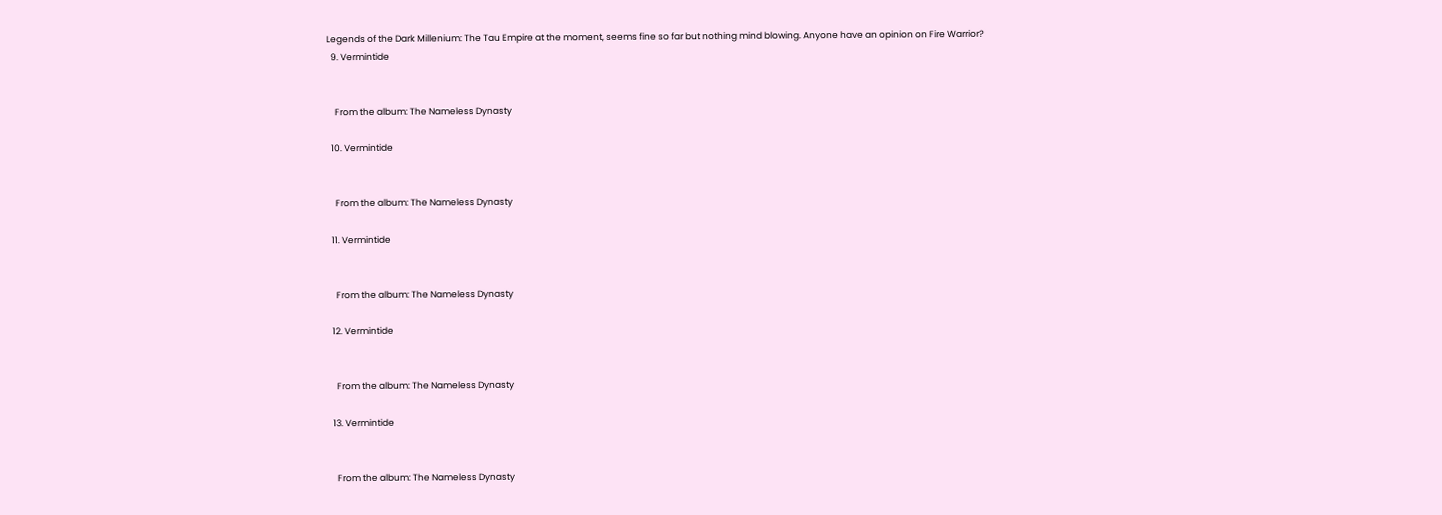Legends of the Dark Millenium: The Tau Empire at the moment, seems fine so far but nothing mind blowing. Anyone have an opinion on Fire Warrior?
  9. Vermintide


    From the album: The Nameless Dynasty

  10. Vermintide


    From the album: The Nameless Dynasty

  11. Vermintide


    From the album: The Nameless Dynasty

  12. Vermintide


    From the album: The Nameless Dynasty

  13. Vermintide


    From the album: The Nameless Dynasty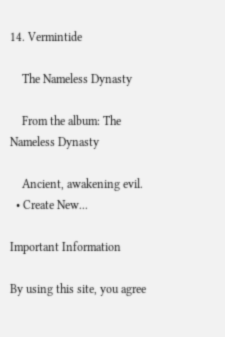14. Vermintide

    The Nameless Dynasty

    From the album: The Nameless Dynasty

    Ancient, awakening evil.
  • Create New...

Important Information

By using this site, you agree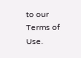to our Terms of Use.